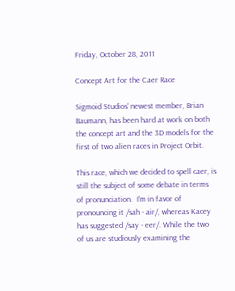Friday, October 28, 2011

Concept Art for the Caer Race

Sigmoid Studios' newest member, Brian Baumann, has been hard at work on both the concept art and the 3D models for the first of two alien races in Project Orbit.

This race, which we decided to spell caer, is still the subject of some debate in terms of pronunciation.  I'm in favor of pronouncing it /sah - air/, whereas Kacey has suggested /say - eer/. While the two of us are studiously examining the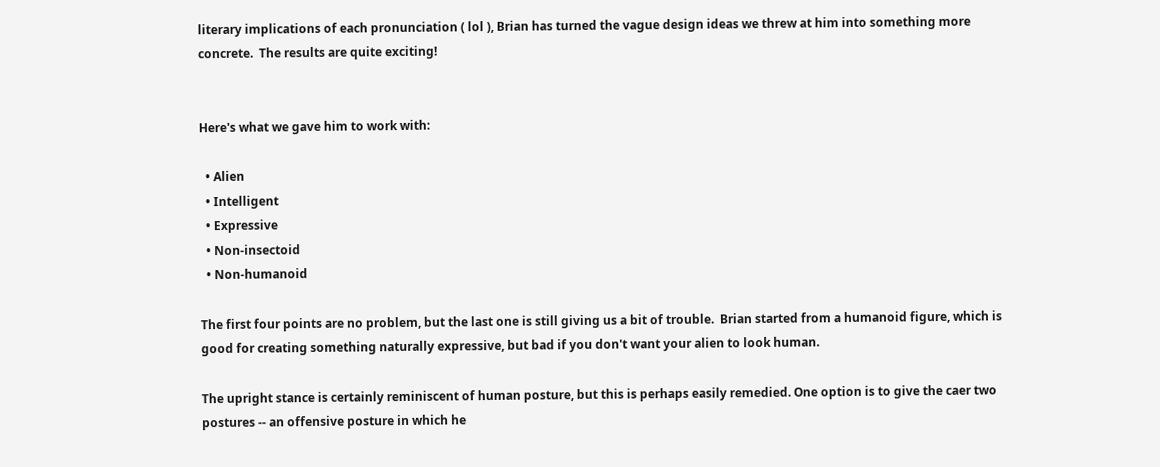literary implications of each pronunciation ( lol ), Brian has turned the vague design ideas we threw at him into something more concrete.  The results are quite exciting!


Here's what we gave him to work with:

  • Alien
  • Intelligent
  • Expressive
  • Non-insectoid
  • Non-humanoid

The first four points are no problem, but the last one is still giving us a bit of trouble.  Brian started from a humanoid figure, which is good for creating something naturally expressive, but bad if you don't want your alien to look human.

The upright stance is certainly reminiscent of human posture, but this is perhaps easily remedied. One option is to give the caer two postures -- an offensive posture in which he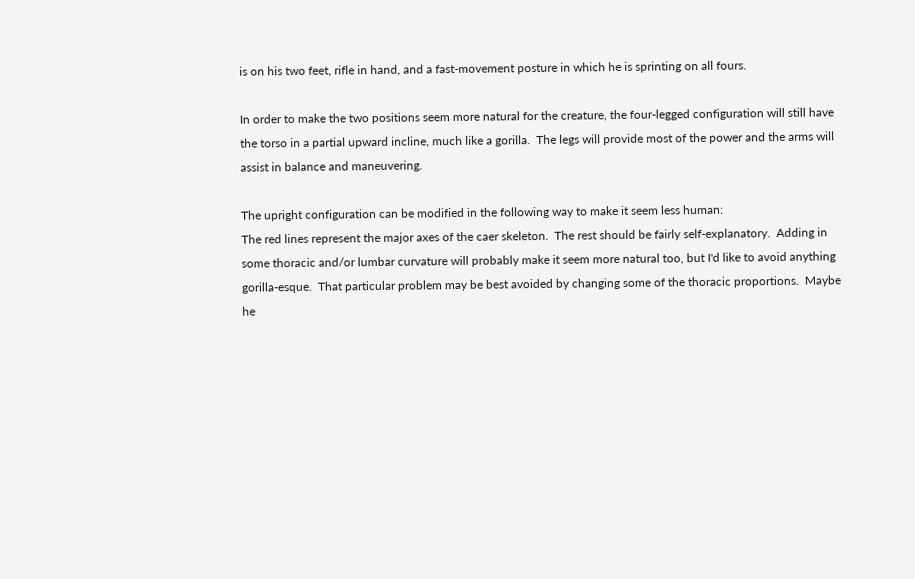is on his two feet, rifle in hand, and a fast-movement posture in which he is sprinting on all fours.

In order to make the two positions seem more natural for the creature, the four-legged configuration will still have the torso in a partial upward incline, much like a gorilla.  The legs will provide most of the power and the arms will assist in balance and maneuvering.

The upright configuration can be modified in the following way to make it seem less human:
The red lines represent the major axes of the caer skeleton.  The rest should be fairly self-explanatory.  Adding in some thoracic and/or lumbar curvature will probably make it seem more natural too, but I'd like to avoid anything gorilla-esque.  That particular problem may be best avoided by changing some of the thoracic proportions.  Maybe he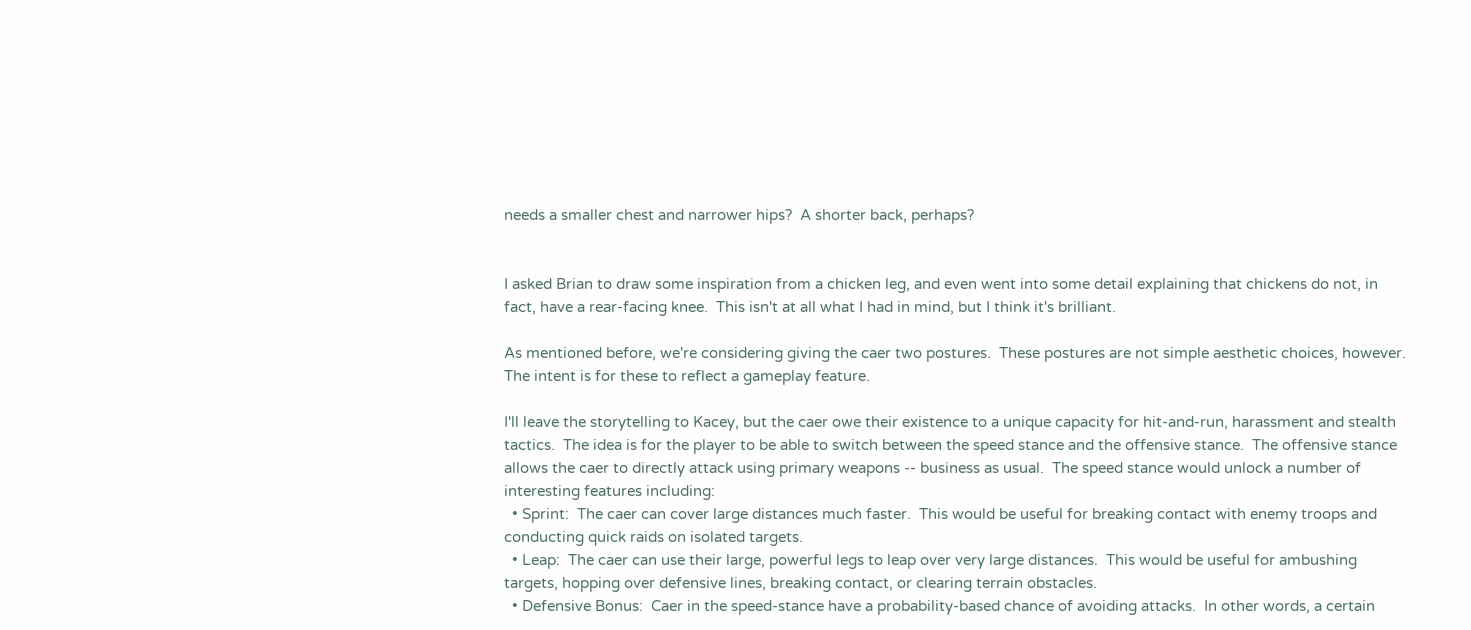needs a smaller chest and narrower hips?  A shorter back, perhaps?


I asked Brian to draw some inspiration from a chicken leg, and even went into some detail explaining that chickens do not, in fact, have a rear-facing knee.  This isn't at all what I had in mind, but I think it's brilliant.

As mentioned before, we're considering giving the caer two postures.  These postures are not simple aesthetic choices, however.  The intent is for these to reflect a gameplay feature.

I'll leave the storytelling to Kacey, but the caer owe their existence to a unique capacity for hit-and-run, harassment and stealth tactics.  The idea is for the player to be able to switch between the speed stance and the offensive stance.  The offensive stance allows the caer to directly attack using primary weapons -- business as usual.  The speed stance would unlock a number of interesting features including:
  • Sprint:  The caer can cover large distances much faster.  This would be useful for breaking contact with enemy troops and conducting quick raids on isolated targets.
  • Leap:  The caer can use their large, powerful legs to leap over very large distances.  This would be useful for ambushing targets, hopping over defensive lines, breaking contact, or clearing terrain obstacles.
  • Defensive Bonus:  Caer in the speed-stance have a probability-based chance of avoiding attacks.  In other words, a certain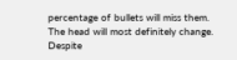percentage of bullets will miss them.
The head will most definitely change.  Despite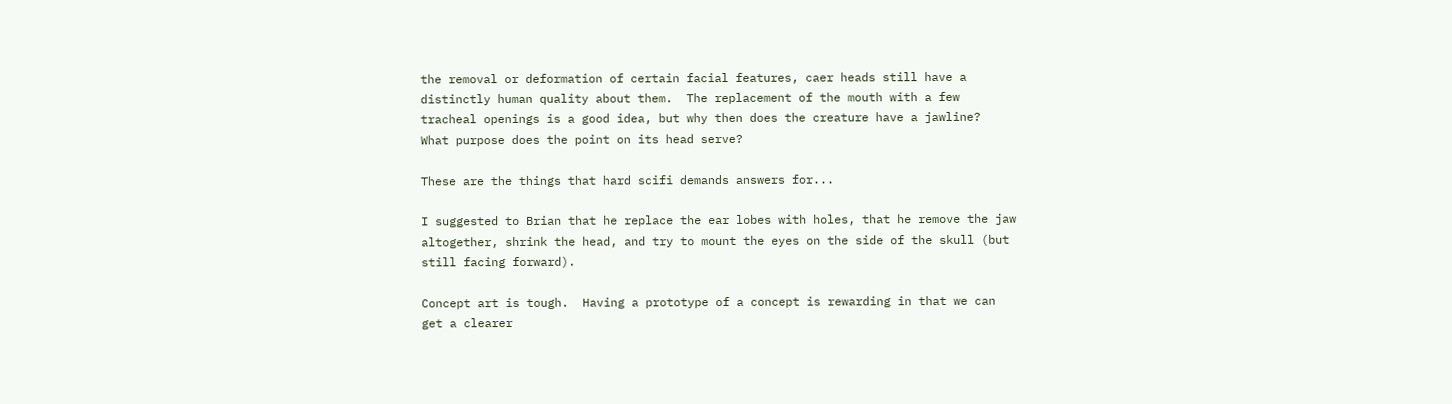the removal or deformation of certain facial features, caer heads still have a distinctly human quality about them.  The replacement of the mouth with a few tracheal openings is a good idea, but why then does the creature have a jawline?  What purpose does the point on its head serve?

These are the things that hard scifi demands answers for...

I suggested to Brian that he replace the ear lobes with holes, that he remove the jaw altogether, shrink the head, and try to mount the eyes on the side of the skull (but still facing forward).

Concept art is tough.  Having a prototype of a concept is rewarding in that we can get a clearer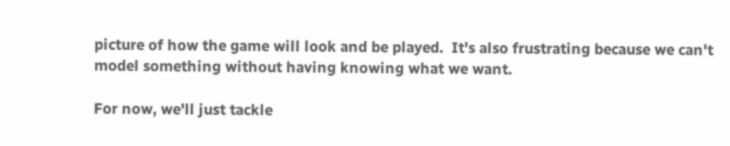picture of how the game will look and be played.  It's also frustrating because we can't model something without having knowing what we want.

For now, we'll just tackle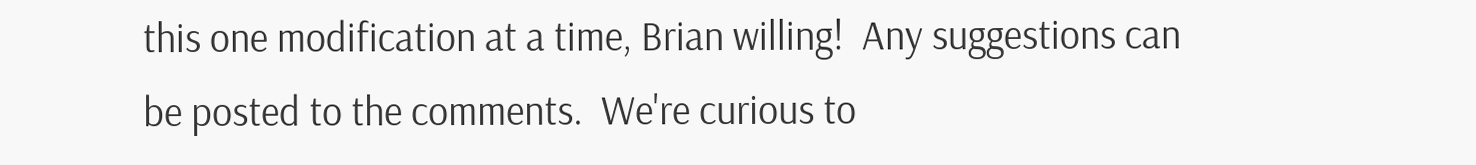this one modification at a time, Brian willing!  Any suggestions can be posted to the comments.  We're curious to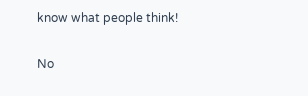know what people think!

No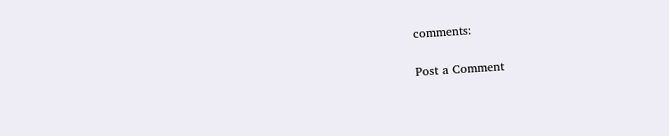comments:

Post a Comment